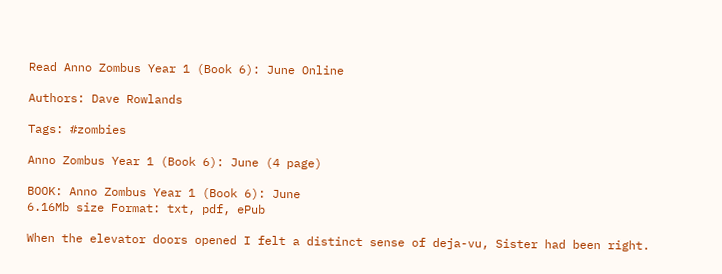Read Anno Zombus Year 1 (Book 6): June Online

Authors: Dave Rowlands

Tags: #zombies

Anno Zombus Year 1 (Book 6): June (4 page)

BOOK: Anno Zombus Year 1 (Book 6): June
6.16Mb size Format: txt, pdf, ePub

When the elevator doors opened I felt a distinct sense of deja-vu, Sister had been right.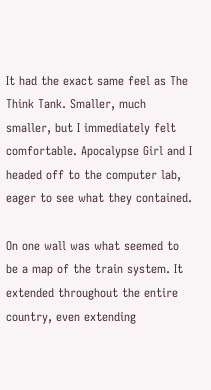It had the exact same feel as The Think Tank. Smaller, much smaller, but I immediately felt comfortable. Apocalypse Girl and I headed off to the computer lab, eager to see what they contained.

On one wall was what seemed to be a map of the train system. It extended throughout the entire country, even extending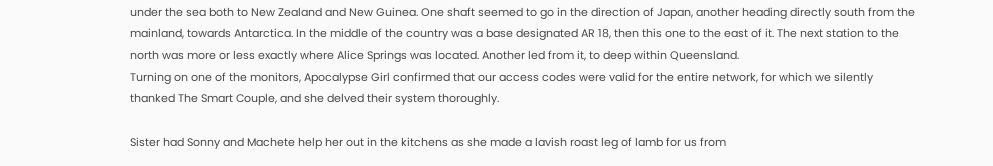under the sea both to New Zealand and New Guinea. One shaft seemed to go in the direction of Japan, another heading directly south from the mainland, towards Antarctica. In the middle of the country was a base designated AR 18, then this one to the east of it. The next station to the north was more or less exactly where Alice Springs was located. Another led from it, to deep within Queensland.
Turning on one of the monitors, Apocalypse Girl confirmed that our access codes were valid for the entire network, for which we silently thanked The Smart Couple, and she delved their system thoroughly.

Sister had Sonny and Machete help her out in the kitchens as she made a lavish roast leg of lamb for us from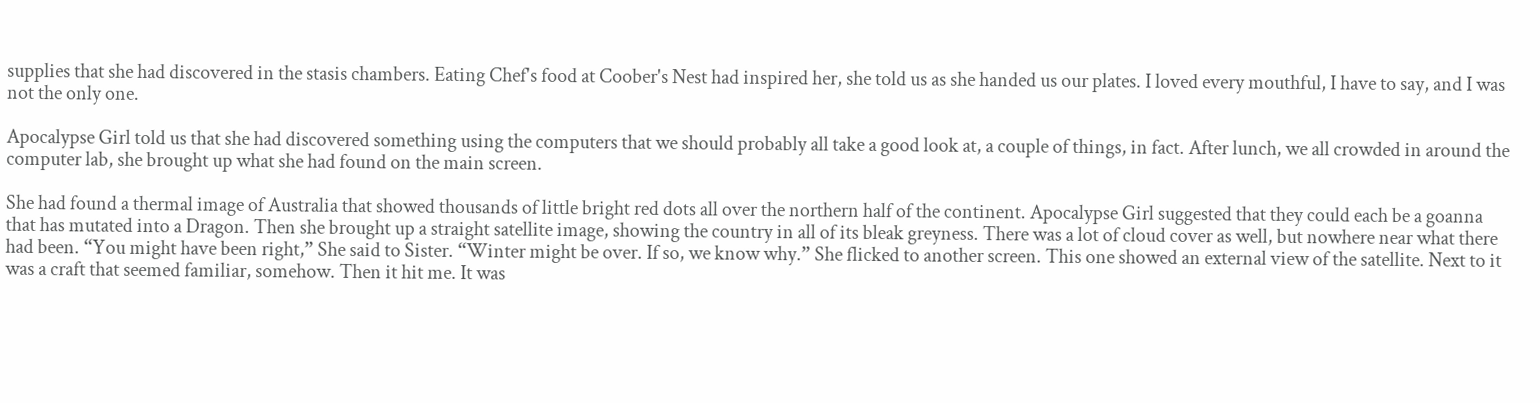supplies that she had discovered in the stasis chambers. Eating Chef's food at Coober's Nest had inspired her, she told us as she handed us our plates. I loved every mouthful, I have to say, and I was not the only one.

Apocalypse Girl told us that she had discovered something using the computers that we should probably all take a good look at, a couple of things, in fact. After lunch, we all crowded in around the computer lab, she brought up what she had found on the main screen.

She had found a thermal image of Australia that showed thousands of little bright red dots all over the northern half of the continent. Apocalypse Girl suggested that they could each be a goanna that has mutated into a Dragon. Then she brought up a straight satellite image, showing the country in all of its bleak greyness. There was a lot of cloud cover as well, but nowhere near what there had been. “You might have been right,” She said to Sister. “Winter might be over. If so, we know why.” She flicked to another screen. This one showed an external view of the satellite. Next to it was a craft that seemed familiar, somehow. Then it hit me. It was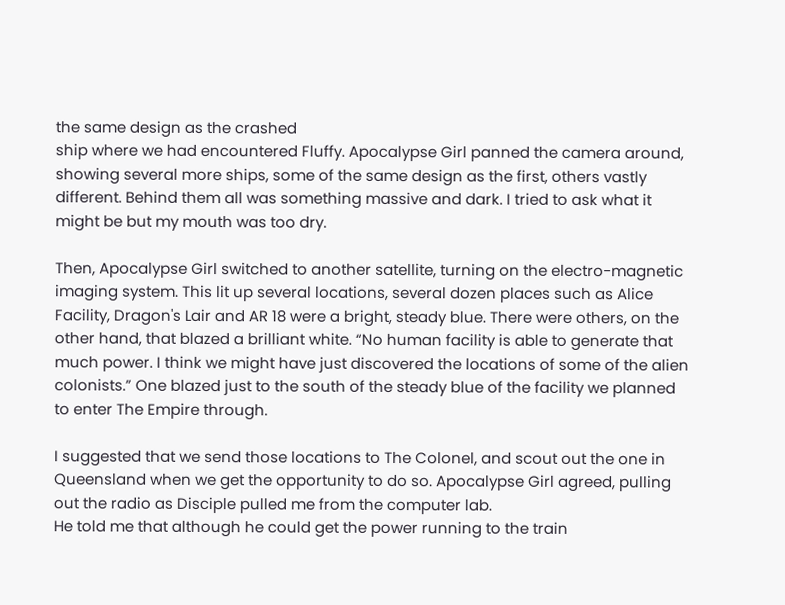the same design as the crashed
ship where we had encountered Fluffy. Apocalypse Girl panned the camera around, showing several more ships, some of the same design as the first, others vastly different. Behind them all was something massive and dark. I tried to ask what it might be but my mouth was too dry.

Then, Apocalypse Girl switched to another satellite, turning on the electro-magnetic imaging system. This lit up several locations, several dozen places such as Alice Facility, Dragon's Lair and AR 18 were a bright, steady blue. There were others, on the other hand, that blazed a brilliant white. “No human facility is able to generate that much power. I think we might have just discovered the locations of some of the alien colonists.” One blazed just to the south of the steady blue of the facility we planned to enter The Empire through.

I suggested that we send those locations to The Colonel, and scout out the one in Queensland when we get the opportunity to do so. Apocalypse Girl agreed, pulling out the radio as Disciple pulled me from the computer lab.
He told me that although he could get the power running to the train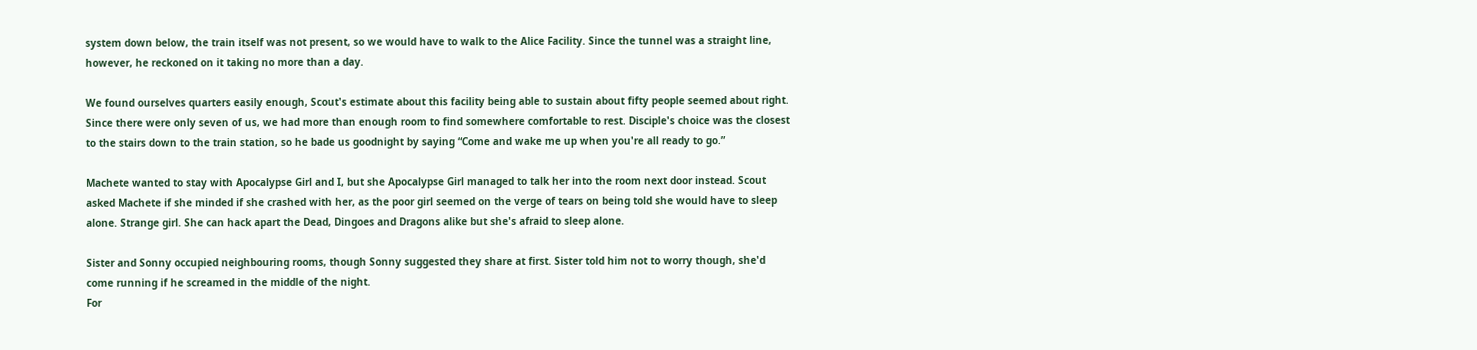system down below, the train itself was not present, so we would have to walk to the Alice Facility. Since the tunnel was a straight line, however, he reckoned on it taking no more than a day.

We found ourselves quarters easily enough, Scout's estimate about this facility being able to sustain about fifty people seemed about right. Since there were only seven of us, we had more than enough room to find somewhere comfortable to rest. Disciple's choice was the closest to the stairs down to the train station, so he bade us goodnight by saying “Come and wake me up when you're all ready to go.”

Machete wanted to stay with Apocalypse Girl and I, but she Apocalypse Girl managed to talk her into the room next door instead. Scout asked Machete if she minded if she crashed with her, as the poor girl seemed on the verge of tears on being told she would have to sleep alone. Strange girl. She can hack apart the Dead, Dingoes and Dragons alike but she's afraid to sleep alone.

Sister and Sonny occupied neighbouring rooms, though Sonny suggested they share at first. Sister told him not to worry though, she'd come running if he screamed in the middle of the night.
For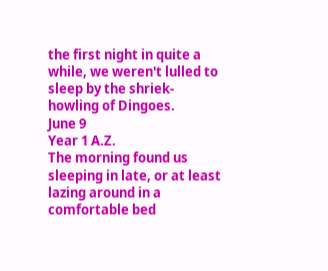the first night in quite a while, we weren't lulled to sleep by the shriek-howling of Dingoes.
June 9
Year 1 A.Z.
The morning found us sleeping in late, or at least lazing around in a comfortable bed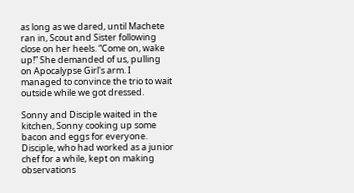as long as we dared, until Machete ran in, Scout and Sister following close on her heels. “Come on, wake up!” She demanded of us, pulling on Apocalypse Girl's arm. I managed to convince the trio to wait outside while we got dressed.

Sonny and Disciple waited in the kitchen, Sonny cooking up some bacon and eggs for everyone. Disciple, who had worked as a junior chef for a while, kept on making observations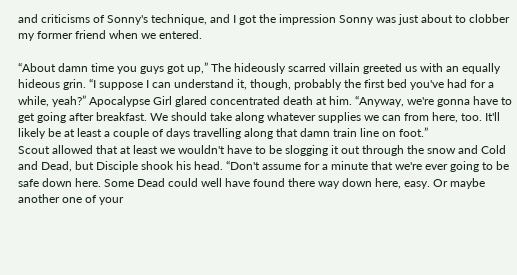and criticisms of Sonny's technique, and I got the impression Sonny was just about to clobber my former friend when we entered.

“About damn time you guys got up,” The hideously scarred villain greeted us with an equally hideous grin. “I suppose I can understand it, though, probably the first bed you've had for a while, yeah?” Apocalypse Girl glared concentrated death at him. “Anyway, we're gonna have to get going after breakfast. We should take along whatever supplies we can from here, too. It'll likely be at least a couple of days travelling along that damn train line on foot.”
Scout allowed that at least we wouldn't have to be slogging it out through the snow and Cold and Dead, but Disciple shook his head. “Don't assume for a minute that we're ever going to be safe down here. Some Dead could well have found there way down here, easy. Or maybe another one of your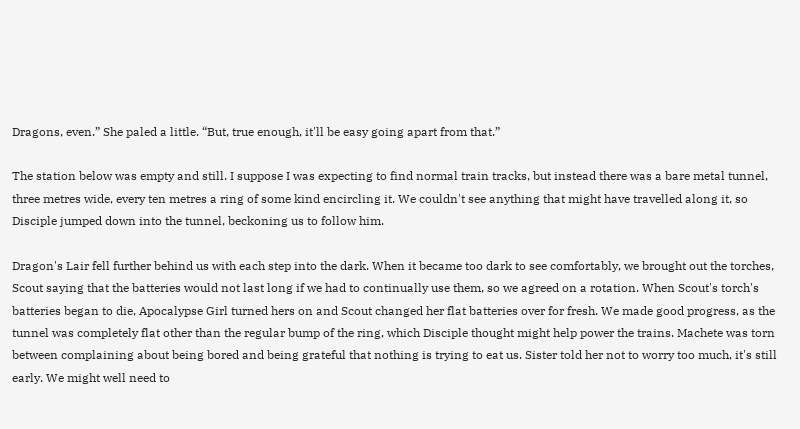Dragons, even.” She paled a little. “But, true enough, it'll be easy going apart from that.”

The station below was empty and still. I suppose I was expecting to find normal train tracks, but instead there was a bare metal tunnel, three metres wide, every ten metres a ring of some kind encircling it. We couldn't see anything that might have travelled along it, so Disciple jumped down into the tunnel, beckoning us to follow him.

Dragon's Lair fell further behind us with each step into the dark. When it became too dark to see comfortably, we brought out the torches, Scout saying that the batteries would not last long if we had to continually use them, so we agreed on a rotation. When Scout's torch's batteries began to die, Apocalypse Girl turned hers on and Scout changed her flat batteries over for fresh. We made good progress, as the tunnel was completely flat other than the regular bump of the ring, which Disciple thought might help power the trains. Machete was torn between complaining about being bored and being grateful that nothing is trying to eat us. Sister told her not to worry too much, it's still early. We might well need to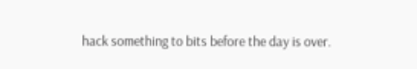hack something to bits before the day is over.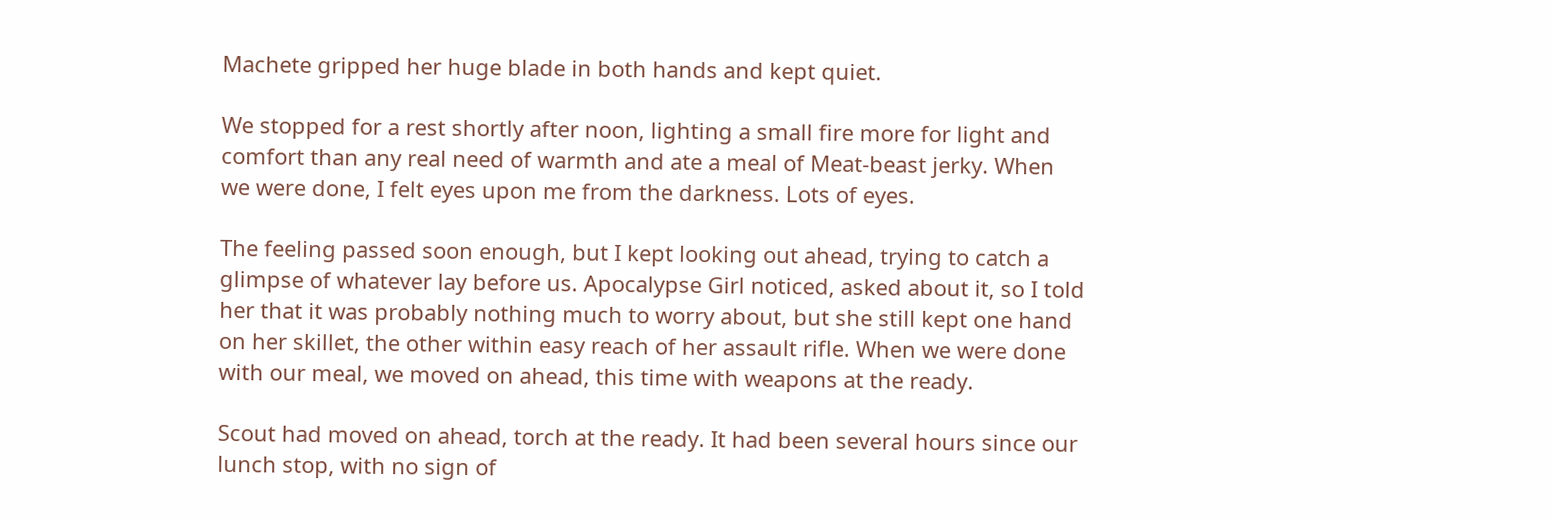Machete gripped her huge blade in both hands and kept quiet.

We stopped for a rest shortly after noon, lighting a small fire more for light and comfort than any real need of warmth and ate a meal of Meat-beast jerky. When we were done, I felt eyes upon me from the darkness. Lots of eyes.

The feeling passed soon enough, but I kept looking out ahead, trying to catch a glimpse of whatever lay before us. Apocalypse Girl noticed, asked about it, so I told her that it was probably nothing much to worry about, but she still kept one hand on her skillet, the other within easy reach of her assault rifle. When we were done with our meal, we moved on ahead, this time with weapons at the ready.

Scout had moved on ahead, torch at the ready. It had been several hours since our lunch stop, with no sign of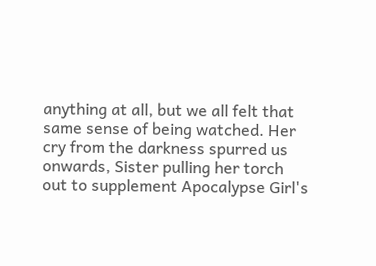anything at all, but we all felt that same sense of being watched. Her cry from the darkness spurred us onwards, Sister pulling her torch out to supplement Apocalypse Girl's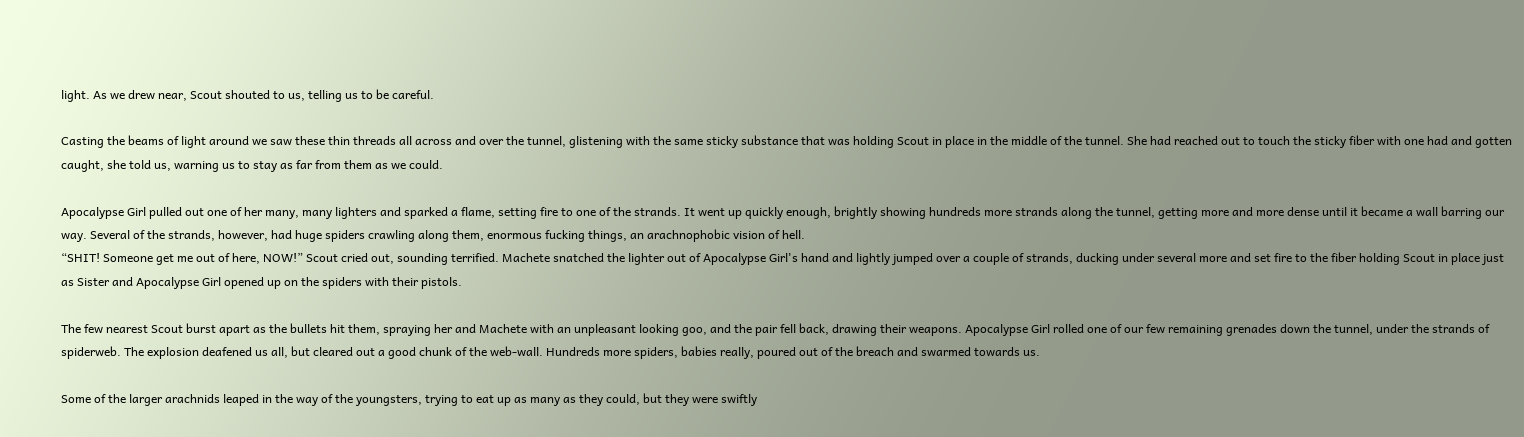light. As we drew near, Scout shouted to us, telling us to be careful.

Casting the beams of light around we saw these thin threads all across and over the tunnel, glistening with the same sticky substance that was holding Scout in place in the middle of the tunnel. She had reached out to touch the sticky fiber with one had and gotten caught, she told us, warning us to stay as far from them as we could.

Apocalypse Girl pulled out one of her many, many lighters and sparked a flame, setting fire to one of the strands. It went up quickly enough, brightly showing hundreds more strands along the tunnel, getting more and more dense until it became a wall barring our way. Several of the strands, however, had huge spiders crawling along them, enormous fucking things, an arachnophobic vision of hell.
“SHIT! Someone get me out of here, NOW!” Scout cried out, sounding terrified. Machete snatched the lighter out of Apocalypse Girl's hand and lightly jumped over a couple of strands, ducking under several more and set fire to the fiber holding Scout in place just as Sister and Apocalypse Girl opened up on the spiders with their pistols.

The few nearest Scout burst apart as the bullets hit them, spraying her and Machete with an unpleasant looking goo, and the pair fell back, drawing their weapons. Apocalypse Girl rolled one of our few remaining grenades down the tunnel, under the strands of spiderweb. The explosion deafened us all, but cleared out a good chunk of the web-wall. Hundreds more spiders, babies really, poured out of the breach and swarmed towards us.

Some of the larger arachnids leaped in the way of the youngsters, trying to eat up as many as they could, but they were swiftly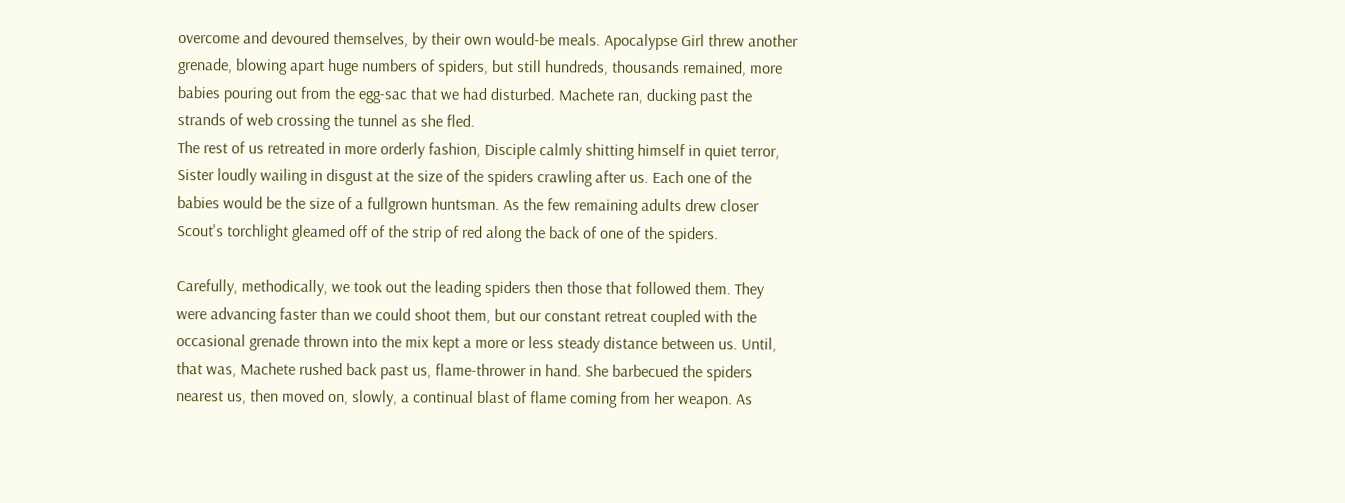overcome and devoured themselves, by their own would-be meals. Apocalypse Girl threw another grenade, blowing apart huge numbers of spiders, but still hundreds, thousands remained, more babies pouring out from the egg-sac that we had disturbed. Machete ran, ducking past the strands of web crossing the tunnel as she fled.
The rest of us retreated in more orderly fashion, Disciple calmly shitting himself in quiet terror, Sister loudly wailing in disgust at the size of the spiders crawling after us. Each one of the babies would be the size of a fullgrown huntsman. As the few remaining adults drew closer Scout's torchlight gleamed off of the strip of red along the back of one of the spiders.

Carefully, methodically, we took out the leading spiders then those that followed them. They were advancing faster than we could shoot them, but our constant retreat coupled with the occasional grenade thrown into the mix kept a more or less steady distance between us. Until, that was, Machete rushed back past us, flame-thrower in hand. She barbecued the spiders nearest us, then moved on, slowly, a continual blast of flame coming from her weapon. As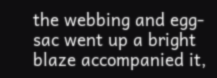the webbing and egg-sac went up a bright blaze accompanied it,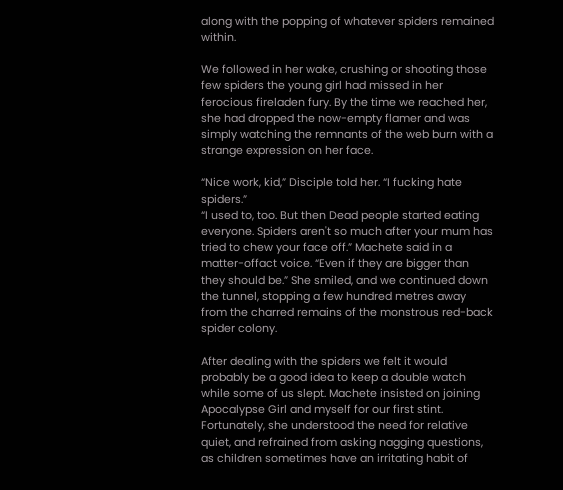along with the popping of whatever spiders remained within.

We followed in her wake, crushing or shooting those few spiders the young girl had missed in her ferocious fireladen fury. By the time we reached her, she had dropped the now-empty flamer and was simply watching the remnants of the web burn with a strange expression on her face.

“Nice work, kid,” Disciple told her. “I fucking hate spiders.”
“I used to, too. But then Dead people started eating everyone. Spiders aren't so much after your mum has tried to chew your face off.” Machete said in a matter-offact voice. “Even if they are bigger than they should be.” She smiled, and we continued down the tunnel, stopping a few hundred metres away from the charred remains of the monstrous red-back spider colony.

After dealing with the spiders we felt it would probably be a good idea to keep a double watch while some of us slept. Machete insisted on joining Apocalypse Girl and myself for our first stint. Fortunately, she understood the need for relative quiet, and refrained from asking nagging questions, as children sometimes have an irritating habit of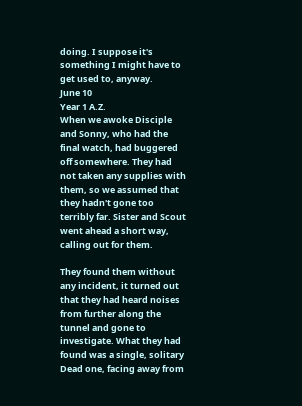doing. I suppose it's something I might have to get used to, anyway.
June 10
Year 1 A.Z.
When we awoke Disciple and Sonny, who had the final watch, had buggered off somewhere. They had not taken any supplies with them, so we assumed that they hadn't gone too terribly far. Sister and Scout went ahead a short way, calling out for them.

They found them without any incident, it turned out that they had heard noises from further along the tunnel and gone to investigate. What they had found was a single, solitary Dead one, facing away from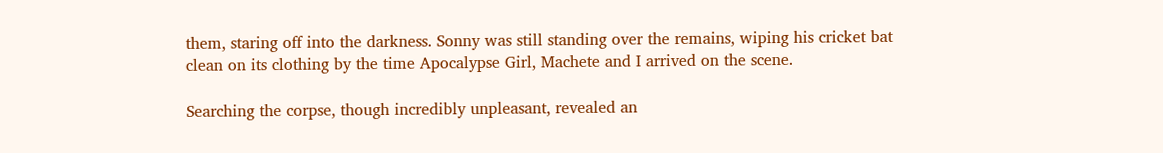them, staring off into the darkness. Sonny was still standing over the remains, wiping his cricket bat clean on its clothing by the time Apocalypse Girl, Machete and I arrived on the scene.

Searching the corpse, though incredibly unpleasant, revealed an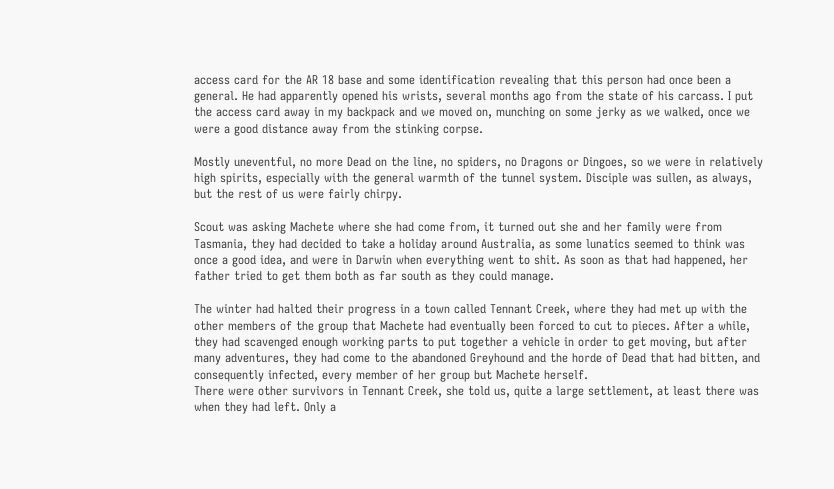access card for the AR 18 base and some identification revealing that this person had once been a general. He had apparently opened his wrists, several months ago from the state of his carcass. I put the access card away in my backpack and we moved on, munching on some jerky as we walked, once we were a good distance away from the stinking corpse.

Mostly uneventful, no more Dead on the line, no spiders, no Dragons or Dingoes, so we were in relatively high spirits, especially with the general warmth of the tunnel system. Disciple was sullen, as always, but the rest of us were fairly chirpy.

Scout was asking Machete where she had come from, it turned out she and her family were from Tasmania, they had decided to take a holiday around Australia, as some lunatics seemed to think was once a good idea, and were in Darwin when everything went to shit. As soon as that had happened, her father tried to get them both as far south as they could manage.

The winter had halted their progress in a town called Tennant Creek, where they had met up with the other members of the group that Machete had eventually been forced to cut to pieces. After a while, they had scavenged enough working parts to put together a vehicle in order to get moving, but after many adventures, they had come to the abandoned Greyhound and the horde of Dead that had bitten, and consequently infected, every member of her group but Machete herself.
There were other survivors in Tennant Creek, she told us, quite a large settlement, at least there was when they had left. Only a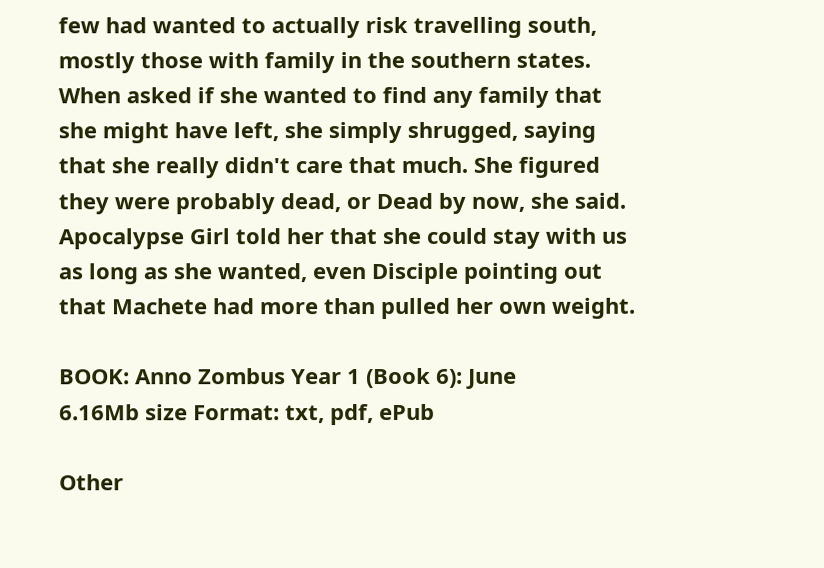few had wanted to actually risk travelling south, mostly those with family in the southern states. When asked if she wanted to find any family that she might have left, she simply shrugged, saying that she really didn't care that much. She figured they were probably dead, or Dead by now, she said. Apocalypse Girl told her that she could stay with us as long as she wanted, even Disciple pointing out that Machete had more than pulled her own weight.

BOOK: Anno Zombus Year 1 (Book 6): June
6.16Mb size Format: txt, pdf, ePub

Other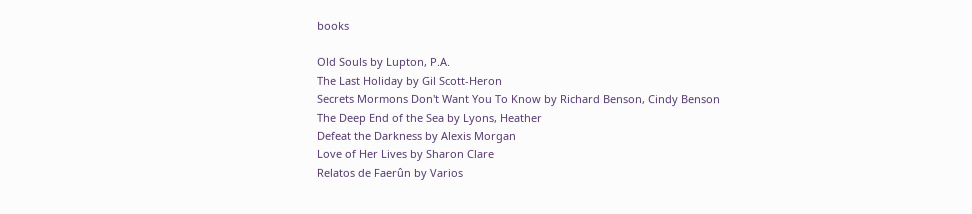books

Old Souls by Lupton, P.A.
The Last Holiday by Gil Scott-Heron
Secrets Mormons Don't Want You To Know by Richard Benson, Cindy Benson
The Deep End of the Sea by Lyons, Heather
Defeat the Darkness by Alexis Morgan
Love of Her Lives by Sharon Clare
Relatos de Faerûn by Varios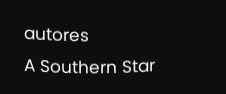autores
A Southern Star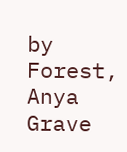by Forest, Anya
Grave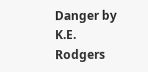Danger by K.E. Rodgers